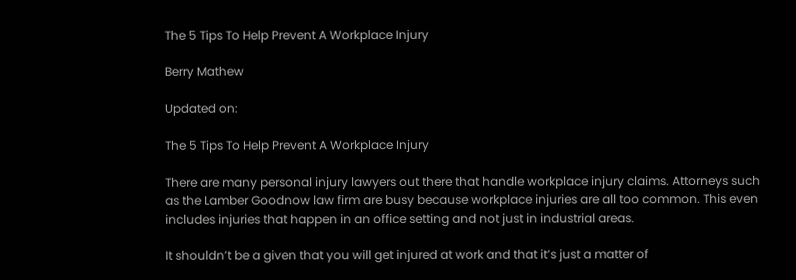The 5 Tips To Help Prevent A Workplace Injury

Berry Mathew

Updated on:

The 5 Tips To Help Prevent A Workplace Injury

There are many personal injury lawyers out there that handle workplace injury claims. Attorneys such as the Lamber Goodnow law firm are busy because workplace injuries are all too common. This even includes injuries that happen in an office setting and not just in industrial areas.

It shouldn’t be a given that you will get injured at work and that it’s just a matter of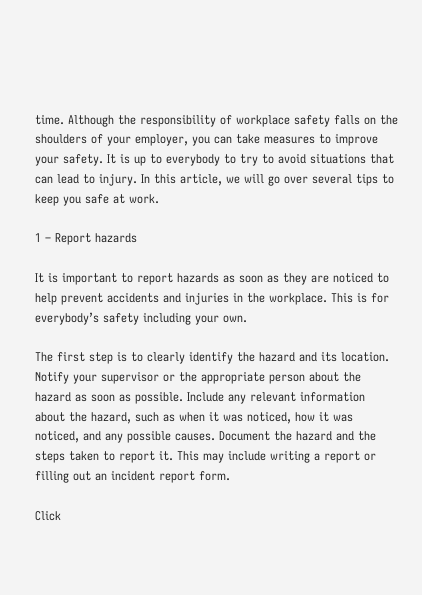time. Although the responsibility of workplace safety falls on the shoulders of your employer, you can take measures to improve your safety. It is up to everybody to try to avoid situations that can lead to injury. In this article, we will go over several tips to keep you safe at work.

1 – Report hazards

It is important to report hazards as soon as they are noticed to help prevent accidents and injuries in the workplace. This is for everybody’s safety including your own.

The first step is to clearly identify the hazard and its location. Notify your supervisor or the appropriate person about the hazard as soon as possible. Include any relevant information about the hazard, such as when it was noticed, how it was noticed, and any possible causes. Document the hazard and the steps taken to report it. This may include writing a report or filling out an incident report form.

Click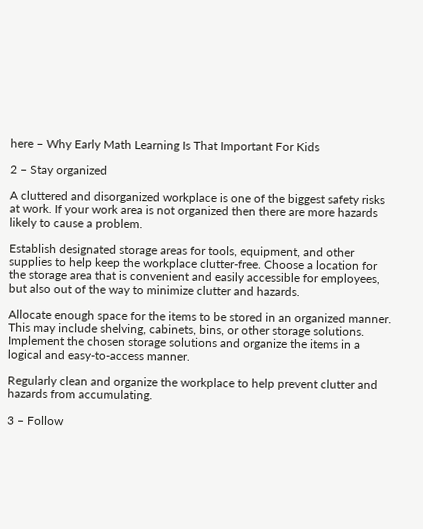here – Why Early Math Learning Is That Important For Kids

2 – Stay organized

A cluttered and disorganized workplace is one of the biggest safety risks at work. If your work area is not organized then there are more hazards likely to cause a problem.

Establish designated storage areas for tools, equipment, and other supplies to help keep the workplace clutter-free. Choose a location for the storage area that is convenient and easily accessible for employees, but also out of the way to minimize clutter and hazards.

Allocate enough space for the items to be stored in an organized manner. This may include shelving, cabinets, bins, or other storage solutions. Implement the chosen storage solutions and organize the items in a logical and easy-to-access manner.

Regularly clean and organize the workplace to help prevent clutter and hazards from accumulating.

3 – Follow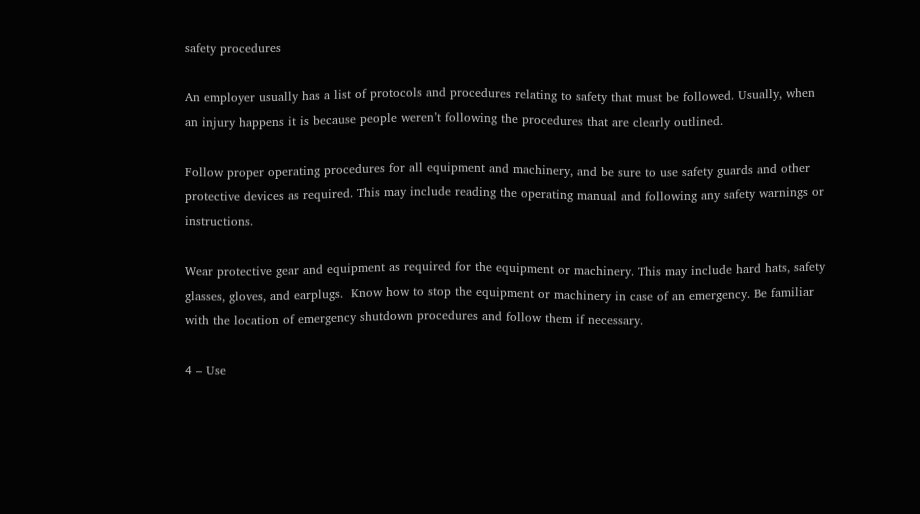safety procedures

An employer usually has a list of protocols and procedures relating to safety that must be followed. Usually, when an injury happens it is because people weren’t following the procedures that are clearly outlined.

Follow proper operating procedures for all equipment and machinery, and be sure to use safety guards and other protective devices as required. This may include reading the operating manual and following any safety warnings or instructions.

Wear protective gear and equipment as required for the equipment or machinery. This may include hard hats, safety glasses, gloves, and earplugs.  Know how to stop the equipment or machinery in case of an emergency. Be familiar with the location of emergency shutdown procedures and follow them if necessary.

4 – Use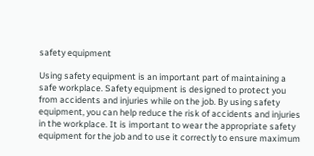safety equipment

Using safety equipment is an important part of maintaining a safe workplace. Safety equipment is designed to protect you from accidents and injuries while on the job. By using safety equipment, you can help reduce the risk of accidents and injuries in the workplace. It is important to wear the appropriate safety equipment for the job and to use it correctly to ensure maximum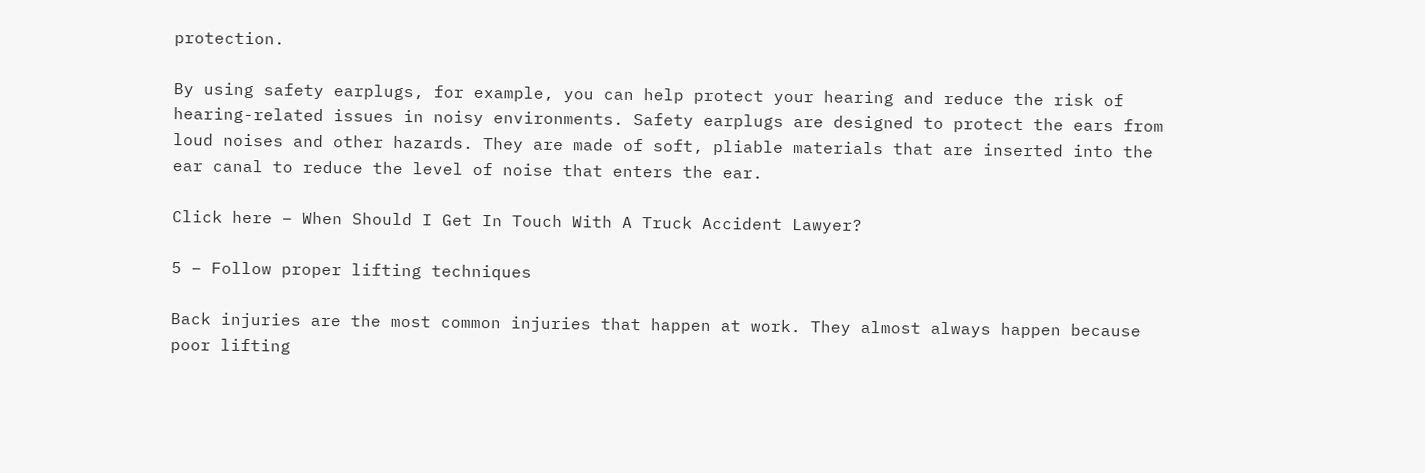protection.

By using safety earplugs, for example, you can help protect your hearing and reduce the risk of hearing-related issues in noisy environments. Safety earplugs are designed to protect the ears from loud noises and other hazards. They are made of soft, pliable materials that are inserted into the ear canal to reduce the level of noise that enters the ear.

Click here – When Should I Get In Touch With A Truck Accident Lawyer?

5 – Follow proper lifting techniques

Back injuries are the most common injuries that happen at work. They almost always happen because poor lifting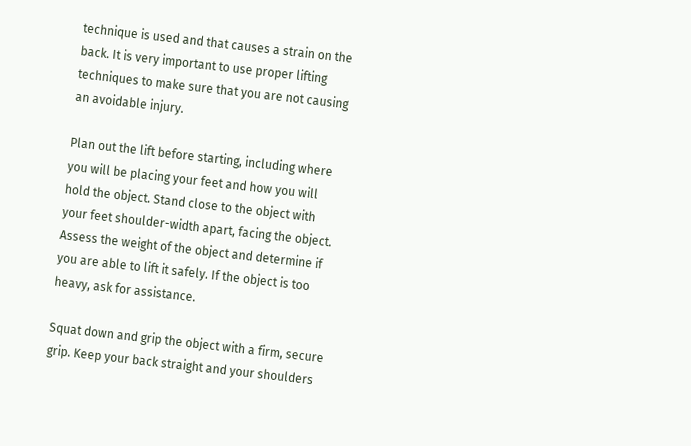technique is used and that causes a strain on the back. It is very important to use proper lifting techniques to make sure that you are not causing an avoidable injury.

Plan out the lift before starting, including where you will be placing your feet and how you will hold the object. Stand close to the object with your feet shoulder-width apart, facing the object. Assess the weight of the object and determine if you are able to lift it safely. If the object is too heavy, ask for assistance.

Squat down and grip the object with a firm, secure grip. Keep your back straight and your shoulders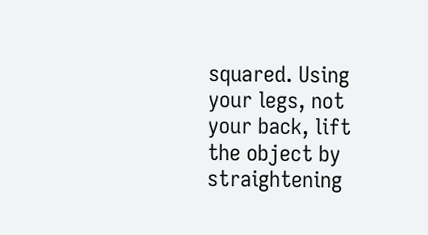squared. Using your legs, not your back, lift the object by straightening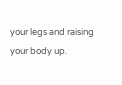your legs and raising your body up.